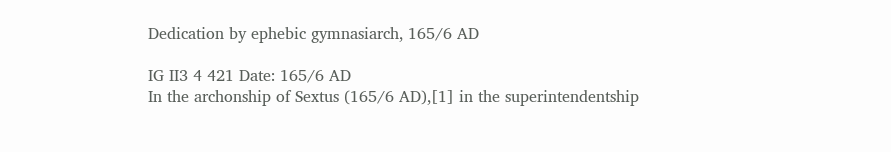Dedication by ephebic gymnasiarch, 165/6 AD

IG II3 4 421 Date: 165/6 AD
In the archonship of Sextus (165/6 AD),[1] in the superintendentship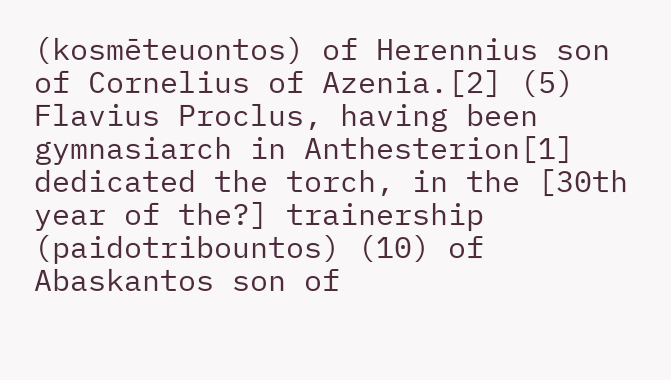(kosmēteuontos) of Herennius son of Cornelius of Azenia.[2] (5) Flavius Proclus, having been gymnasiarch in Anthesterion[1] dedicated the torch, in the [30th year of the?] trainership (paidotribountos) (10) of Abaskantos son of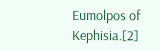Eumolpos of Kephisia.[2]